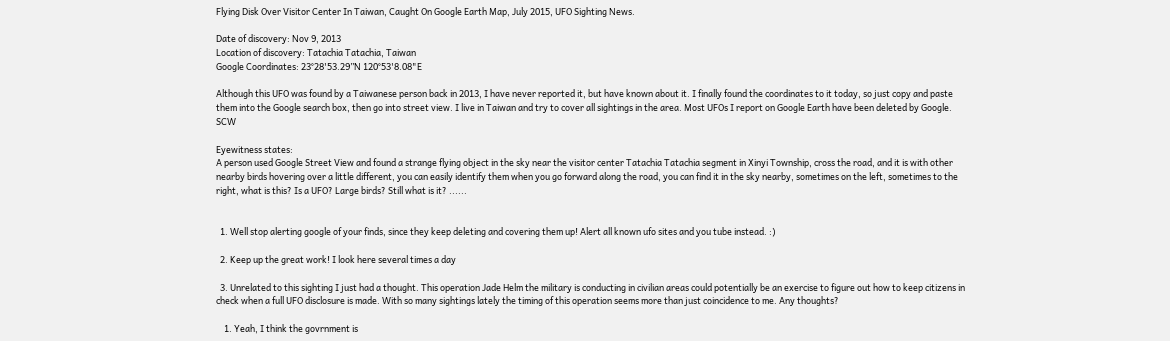Flying Disk Over Visitor Center In Taiwan, Caught On Google Earth Map, July 2015, UFO Sighting News.

Date of discovery: Nov 9, 2013
Location of discovery: Tatachia Tatachia, Taiwan
Google Coordinates: 23°28'53.29”N 120°53'8.08"E

Although this UFO was found by a Taiwanese person back in 2013, I have never reported it, but have known about it. I finally found the coordinates to it today, so just copy and paste them into the Google search box, then go into street view. I live in Taiwan and try to cover all sightings in the area. Most UFOs I report on Google Earth have been deleted by Google. SCW

Eyewitness states:
A person used Google Street View and found a strange flying object in the sky near the visitor center Tatachia Tatachia segment in Xinyi Township, cross the road, and it is with other nearby birds hovering over a little different, you can easily identify them when you go forward along the road, you can find it in the sky nearby, sometimes on the left, sometimes to the right, what is this? Is a UFO? Large birds? Still what is it? ......


  1. Well stop alerting google of your finds, since they keep deleting and covering them up! Alert all known ufo sites and you tube instead. :)

  2. Keep up the great work! I look here several times a day

  3. Unrelated to this sighting I just had a thought. This operation Jade Helm the military is conducting in civilian areas could potentially be an exercise to figure out how to keep citizens in check when a full UFO disclosure is made. With so many sightings lately the timing of this operation seems more than just coincidence to me. Any thoughts?

    1. Yeah, I think the govrnment is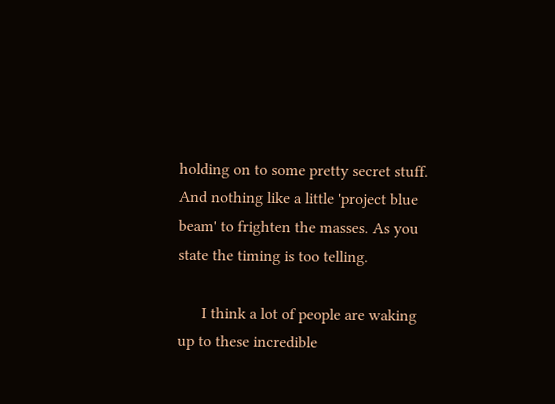holding on to some pretty secret stuff. And nothing like a little 'project blue beam' to frighten the masses. As you state the timing is too telling.

      I think a lot of people are waking up to these incredible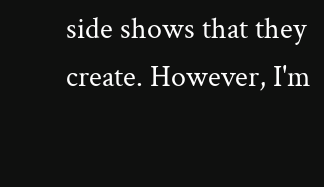side shows that they create. However, I'm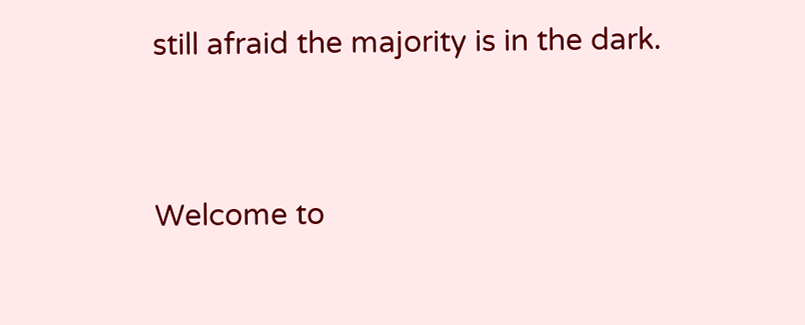still afraid the majority is in the dark.


Welcome to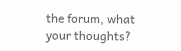the forum, what your thoughts?